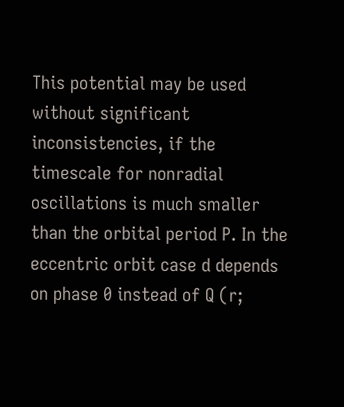This potential may be used without significant inconsistencies, if the timescale for nonradial oscillations is much smaller than the orbital period P. In the eccentric orbit case d depends on phase 0 instead of Q (r;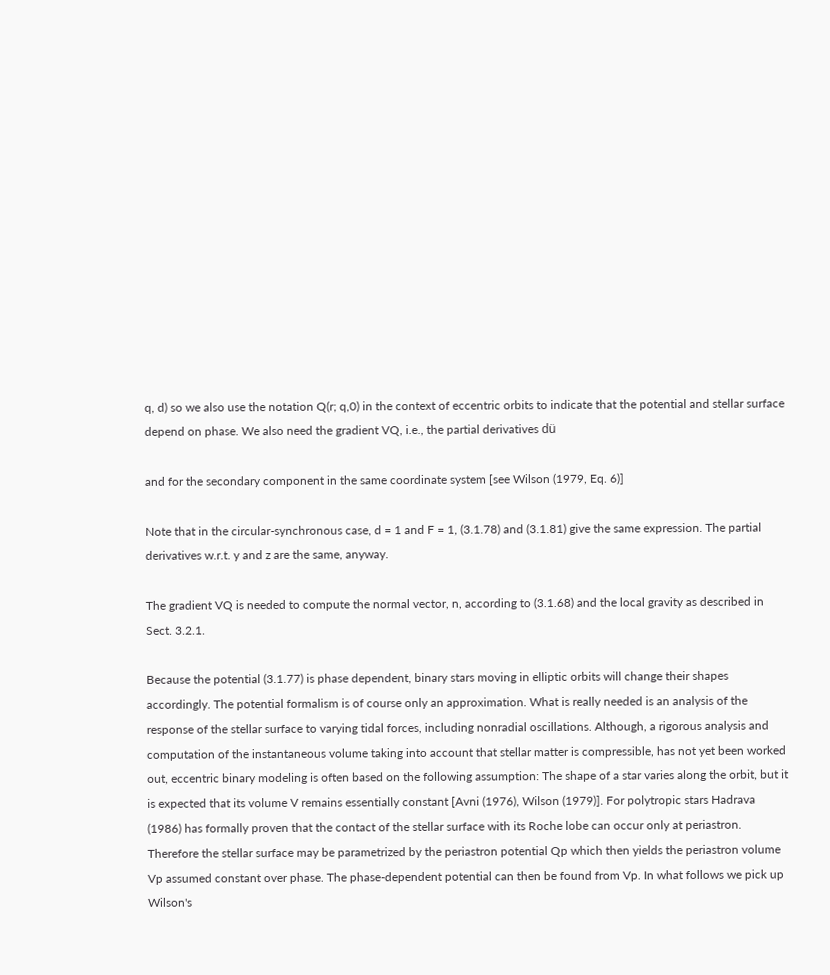q, d) so we also use the notation Q(r; q,0) in the context of eccentric orbits to indicate that the potential and stellar surface depend on phase. We also need the gradient VQ, i.e., the partial derivatives dü

and for the secondary component in the same coordinate system [see Wilson (1979, Eq. 6)]

Note that in the circular-synchronous case, d = 1 and F = 1, (3.1.78) and (3.1.81) give the same expression. The partial derivatives w.r.t. y and z are the same, anyway.

The gradient VQ is needed to compute the normal vector, n, according to (3.1.68) and the local gravity as described in Sect. 3.2.1.

Because the potential (3.1.77) is phase dependent, binary stars moving in elliptic orbits will change their shapes accordingly. The potential formalism is of course only an approximation. What is really needed is an analysis of the response of the stellar surface to varying tidal forces, including nonradial oscillations. Although, a rigorous analysis and computation of the instantaneous volume taking into account that stellar matter is compressible, has not yet been worked out, eccentric binary modeling is often based on the following assumption: The shape of a star varies along the orbit, but it is expected that its volume V remains essentially constant [Avni (1976), Wilson (1979)]. For polytropic stars Hadrava (1986) has formally proven that the contact of the stellar surface with its Roche lobe can occur only at periastron. Therefore the stellar surface may be parametrized by the periastron potential Qp which then yields the periastron volume Vp assumed constant over phase. The phase-dependent potential can then be found from Vp. In what follows we pick up Wilson's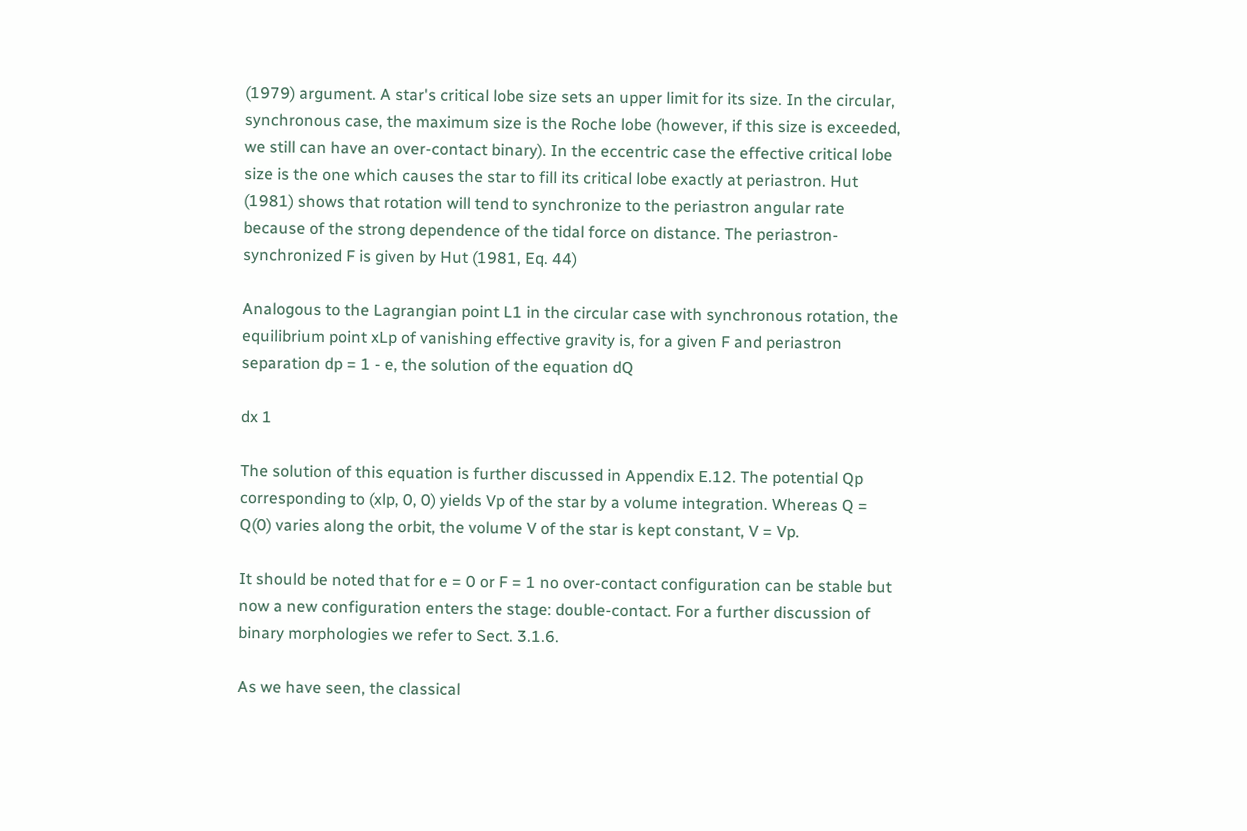(1979) argument. A star's critical lobe size sets an upper limit for its size. In the circular, synchronous case, the maximum size is the Roche lobe (however, if this size is exceeded, we still can have an over-contact binary). In the eccentric case the effective critical lobe size is the one which causes the star to fill its critical lobe exactly at periastron. Hut (1981) shows that rotation will tend to synchronize to the periastron angular rate because of the strong dependence of the tidal force on distance. The periastron-synchronized F is given by Hut (1981, Eq. 44)

Analogous to the Lagrangian point L1 in the circular case with synchronous rotation, the equilibrium point xLp of vanishing effective gravity is, for a given F and periastron separation dp = 1 - e, the solution of the equation dQ

dx 1

The solution of this equation is further discussed in Appendix E.12. The potential Qp corresponding to (xlp, 0, 0) yields Vp of the star by a volume integration. Whereas Q = Q(0) varies along the orbit, the volume V of the star is kept constant, V = Vp.

It should be noted that for e = 0 or F = 1 no over-contact configuration can be stable but now a new configuration enters the stage: double-contact. For a further discussion of binary morphologies we refer to Sect. 3.1.6.

As we have seen, the classical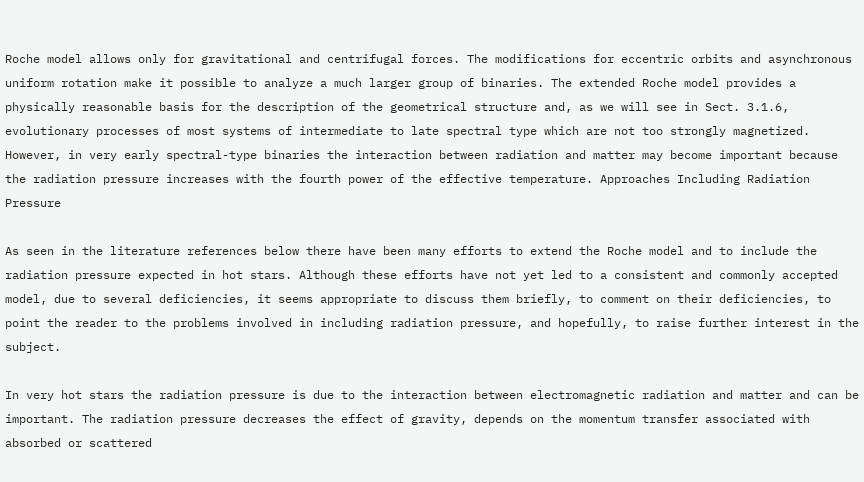Roche model allows only for gravitational and centrifugal forces. The modifications for eccentric orbits and asynchronous uniform rotation make it possible to analyze a much larger group of binaries. The extended Roche model provides a physically reasonable basis for the description of the geometrical structure and, as we will see in Sect. 3.1.6, evolutionary processes of most systems of intermediate to late spectral type which are not too strongly magnetized. However, in very early spectral-type binaries the interaction between radiation and matter may become important because the radiation pressure increases with the fourth power of the effective temperature. Approaches Including Radiation Pressure

As seen in the literature references below there have been many efforts to extend the Roche model and to include the radiation pressure expected in hot stars. Although these efforts have not yet led to a consistent and commonly accepted model, due to several deficiencies, it seems appropriate to discuss them briefly, to comment on their deficiencies, to point the reader to the problems involved in including radiation pressure, and hopefully, to raise further interest in the subject.

In very hot stars the radiation pressure is due to the interaction between electromagnetic radiation and matter and can be important. The radiation pressure decreases the effect of gravity, depends on the momentum transfer associated with absorbed or scattered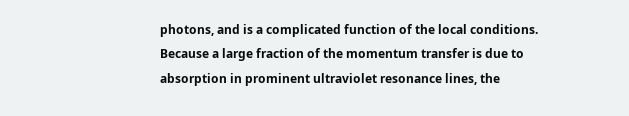photons, and is a complicated function of the local conditions. Because a large fraction of the momentum transfer is due to absorption in prominent ultraviolet resonance lines, the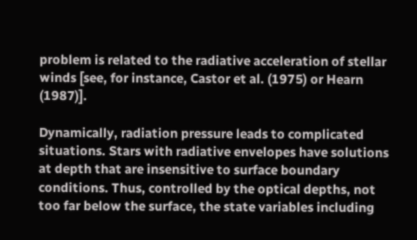problem is related to the radiative acceleration of stellar winds [see, for instance, Castor et al. (1975) or Hearn (1987)].

Dynamically, radiation pressure leads to complicated situations. Stars with radiative envelopes have solutions at depth that are insensitive to surface boundary conditions. Thus, controlled by the optical depths, not too far below the surface, the state variables including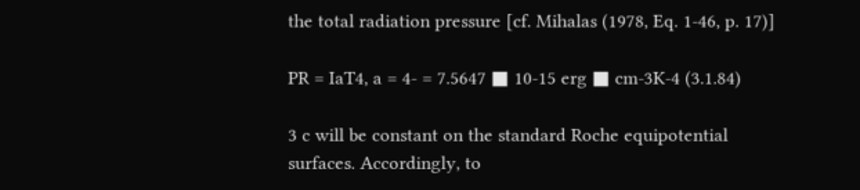the total radiation pressure [cf. Mihalas (1978, Eq. 1-46, p. 17)]

PR = IaT4, a = 4- = 7.5647 ■ 10-15 erg ■ cm-3K-4 (3.1.84)

3 c will be constant on the standard Roche equipotential surfaces. Accordingly, to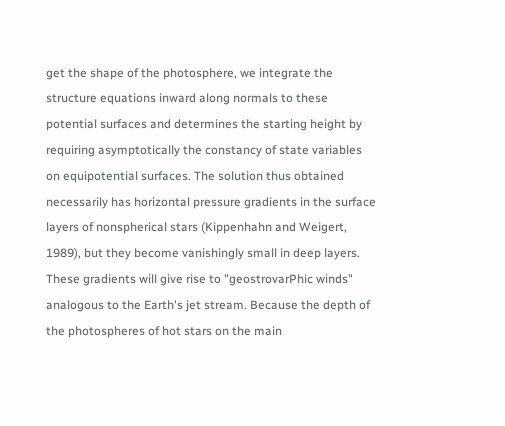get the shape of the photosphere, we integrate the structure equations inward along normals to these potential surfaces and determines the starting height by requiring asymptotically the constancy of state variables on equipotential surfaces. The solution thus obtained necessarily has horizontal pressure gradients in the surface layers of nonspherical stars (Kippenhahn and Weigert, 1989), but they become vanishingly small in deep layers. These gradients will give rise to "geostrovarPhic winds" analogous to the Earth's jet stream. Because the depth of the photospheres of hot stars on the main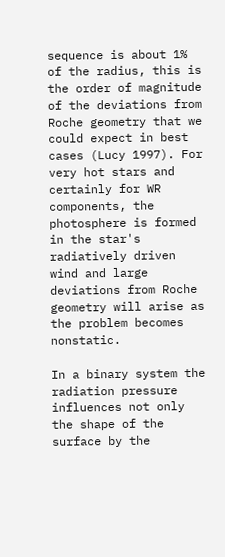sequence is about 1% of the radius, this is the order of magnitude of the deviations from Roche geometry that we could expect in best cases (Lucy 1997). For very hot stars and certainly for WR components, the photosphere is formed in the star's radiatively driven wind and large deviations from Roche geometry will arise as the problem becomes nonstatic.

In a binary system the radiation pressure influences not only the shape of the surface by the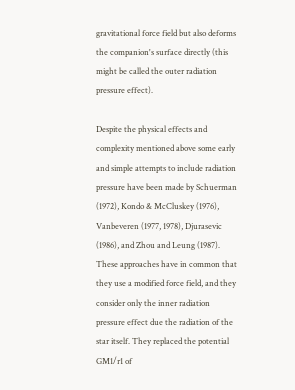gravitational force field but also deforms the companion's surface directly (this might be called the outer radiation pressure effect).

Despite the physical effects and complexity mentioned above some early and simple attempts to include radiation pressure have been made by Schuerman (1972), Kondo & McCluskey (1976), Vanbeveren (1977, 1978), Djurasevic (1986), and Zhou and Leung (1987). These approaches have in common that they use a modified force field, and they consider only the inner radiation pressure effect due the radiation of the star itself. They replaced the potential GM1/r1 of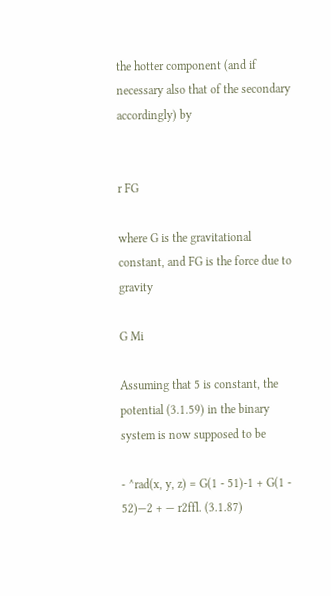the hotter component (and if necessary also that of the secondary accordingly) by


r FG

where G is the gravitational constant, and FG is the force due to gravity

G Mi

Assuming that 5 is constant, the potential (3.1.59) in the binary system is now supposed to be

- ^rad(x, y, z) = G(1 - 51)-1 + G(1 - 52)—2 + — r2ffl. (3.1.87)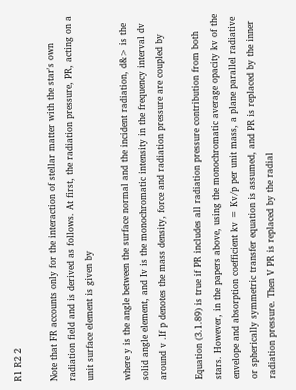R1 R2 2

Note that FR accounts only for the interaction of stellar matter with the star's own radiation field and is derived as follows. At first, the radiation pressure, PR, acting on a unit surface element is given by

where y is the angle between the surface normal and the incident radiation, d&> is the solid angle element, and Iv is the monochromatic intensity in the frequency interval dv around v .If p denotes the mass density, force and radiation pressure are coupled by

Equation (3.1.89) is true if PR includes all radiation pressure contribution from both stars. However, in the papers above, using the monochromatic average opacity kv of the envelope and absorption coefficient kv = Kv/p per unit mass, a plane parallel radiative or spherically symmetric transfer equation is assumed, and PR is replaced by the inner radiation pressure. Then V PR is replaced by the radial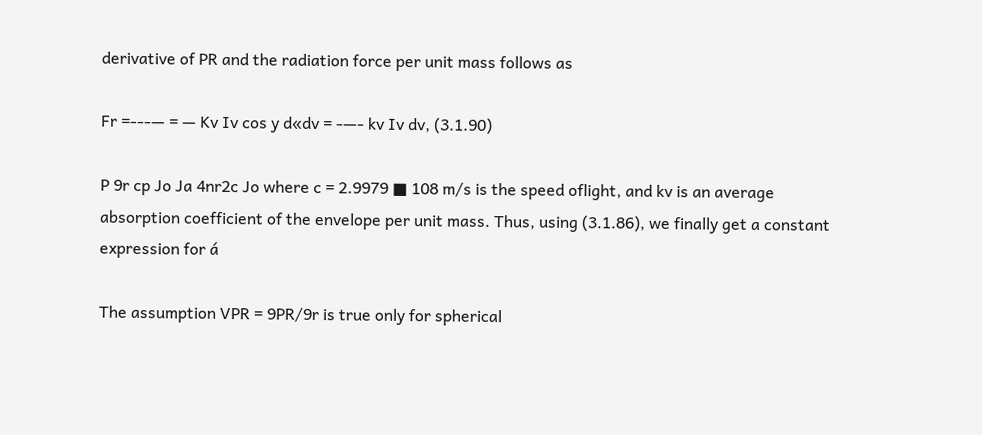derivative of PR and the radiation force per unit mass follows as

Fr =---— = — Kv Iv cos y d«dv = -—- kv Iv dv, (3.1.90)

P 9r cp Jo Ja 4nr2c Jo where c = 2.9979 ■ 108 m/s is the speed oflight, and kv is an average absorption coefficient of the envelope per unit mass. Thus, using (3.1.86), we finally get a constant expression for á

The assumption VPR = 9PR/9r is true only for spherical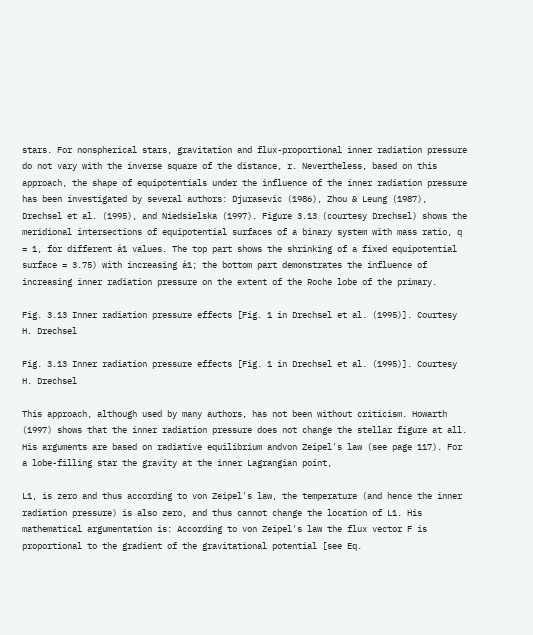stars. For nonspherical stars, gravitation and flux-proportional inner radiation pressure do not vary with the inverse square of the distance, r. Nevertheless, based on this approach, the shape of equipotentials under the influence of the inner radiation pressure has been investigated by several authors: Djurasevic (1986), Zhou & Leung (1987), Drechsel et al. (1995), and Niedsielska (1997). Figure 3.13 (courtesy Drechsel) shows the meridional intersections of equipotential surfaces of a binary system with mass ratio, q = 1, for different á1 values. The top part shows the shrinking of a fixed equipotential surface = 3.75) with increasing á1; the bottom part demonstrates the influence of increasing inner radiation pressure on the extent of the Roche lobe of the primary.

Fig. 3.13 Inner radiation pressure effects [Fig. 1 in Drechsel et al. (1995)]. Courtesy H. Drechsel

Fig. 3.13 Inner radiation pressure effects [Fig. 1 in Drechsel et al. (1995)]. Courtesy H. Drechsel

This approach, although used by many authors, has not been without criticism. Howarth (1997) shows that the inner radiation pressure does not change the stellar figure at all. His arguments are based on radiative equilibrium andvon Zeipel's law (see page 117). For a lobe-filling star the gravity at the inner Lagrangian point,

L1, is zero and thus according to von Zeipel's law, the temperature (and hence the inner radiation pressure) is also zero, and thus cannot change the location of L1. His mathematical argumentation is: According to von Zeipel's law the flux vector F is proportional to the gradient of the gravitational potential [see Eq.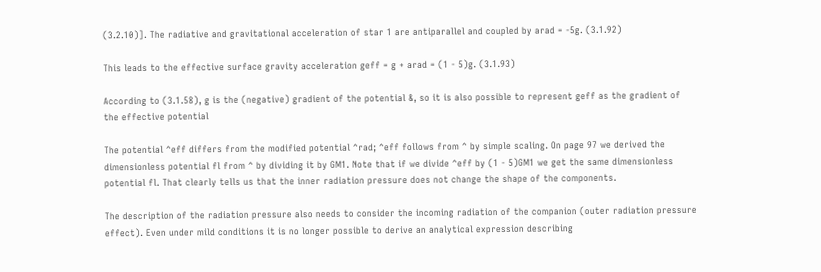(3.2.10)]. The radiative and gravitational acceleration of star 1 are antiparallel and coupled by arad = -5g. (3.1.92)

This leads to the effective surface gravity acceleration geff = g + arad = (1 - 5)g. (3.1.93)

According to (3.1.58), g is the (negative) gradient of the potential &, so it is also possible to represent geff as the gradient of the effective potential

The potential ^eff differs from the modified potential ^rad; ^eff follows from ^ by simple scaling. On page 97 we derived the dimensionless potential fl from ^ by dividing it by GM1. Note that if we divide ^eff by (1 - 5)GM1 we get the same dimensionless potential fl. That clearly tells us that the inner radiation pressure does not change the shape of the components.

The description of the radiation pressure also needs to consider the incoming radiation of the companion (outer radiation pressure effect). Even under mild conditions it is no longer possible to derive an analytical expression describing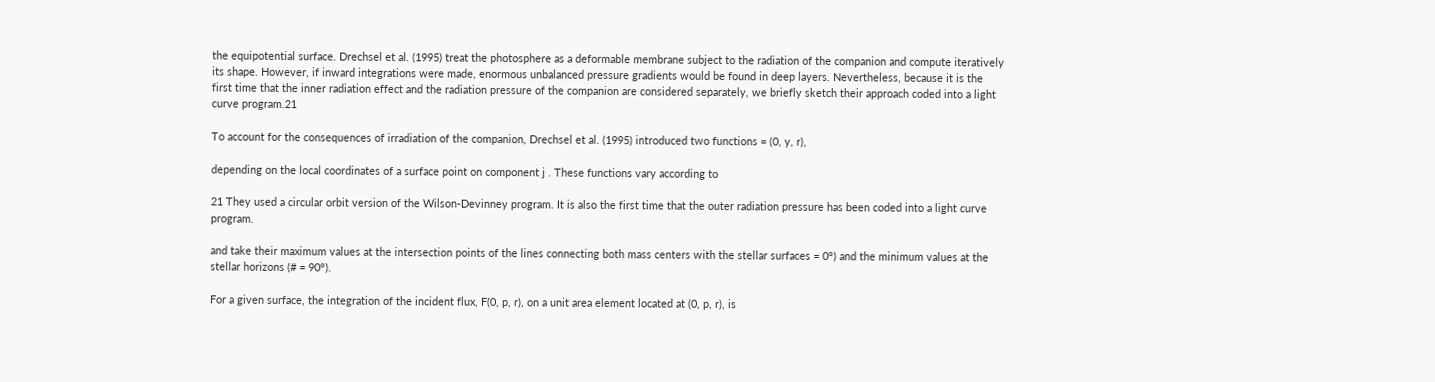the equipotential surface. Drechsel et al. (1995) treat the photosphere as a deformable membrane subject to the radiation of the companion and compute iteratively its shape. However, if inward integrations were made, enormous unbalanced pressure gradients would be found in deep layers. Nevertheless, because it is the first time that the inner radiation effect and the radiation pressure of the companion are considered separately, we briefly sketch their approach coded into a light curve program.21

To account for the consequences of irradiation of the companion, Drechsel et al. (1995) introduced two functions = (0, y, r),

depending on the local coordinates of a surface point on component j . These functions vary according to

21 They used a circular orbit version of the Wilson-Devinney program. It is also the first time that the outer radiation pressure has been coded into a light curve program.

and take their maximum values at the intersection points of the lines connecting both mass centers with the stellar surfaces = 0°) and the minimum values at the stellar horizons (# = 90°).

For a given surface, the integration of the incident flux, F(0, p, r), on a unit area element located at (0, p, r), is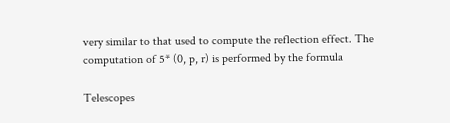very similar to that used to compute the reflection effect. The computation of 5* (0, p, r) is performed by the formula

Telescopes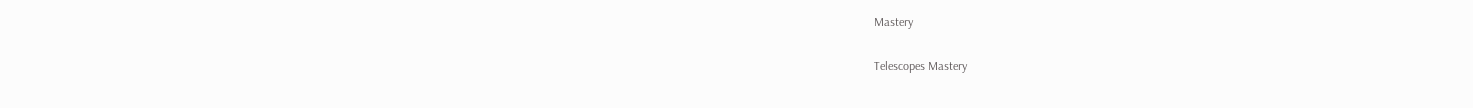Mastery

Telescopes Mastery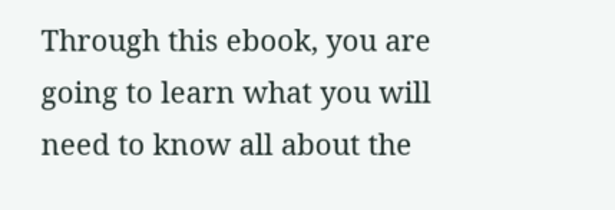Through this ebook, you are going to learn what you will need to know all about the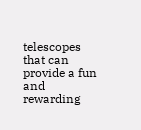telescopes that can provide a fun and rewarding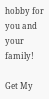hobby for you and your family!

Get My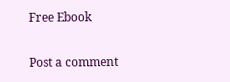Free Ebook

Post a comment